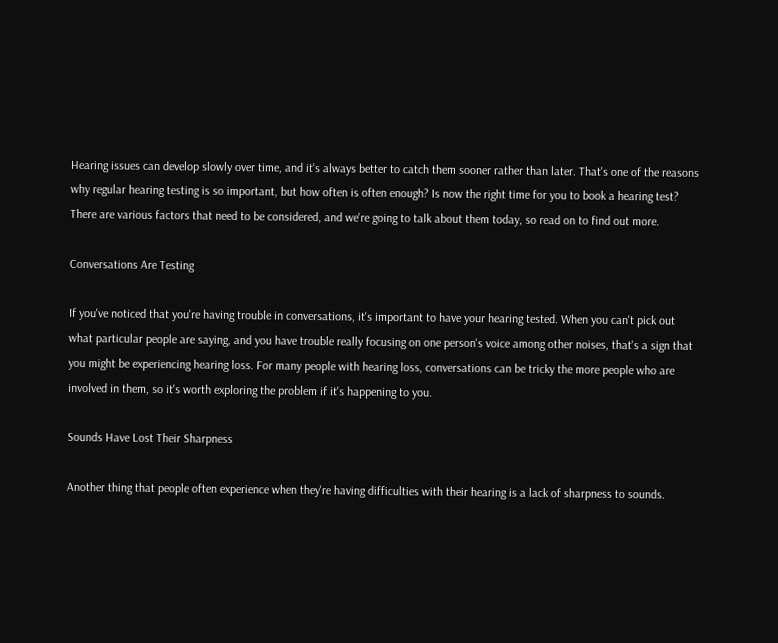Hearing issues can develop slowly over time, and it's always better to catch them sooner rather than later. That's one of the reasons why regular hearing testing is so important, but how often is often enough? Is now the right time for you to book a hearing test? There are various factors that need to be considered, and we're going to talk about them today, so read on to find out more.

Conversations Are Testing

If you've noticed that you're having trouble in conversations, it's important to have your hearing tested. When you can't pick out what particular people are saying, and you have trouble really focusing on one person's voice among other noises, that's a sign that you might be experiencing hearing loss. For many people with hearing loss, conversations can be tricky the more people who are involved in them, so it's worth exploring the problem if it's happening to you.

Sounds Have Lost Their Sharpness

Another thing that people often experience when they're having difficulties with their hearing is a lack of sharpness to sounds.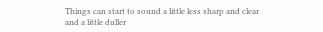Things can start to sound a little less sharp and clear and a little duller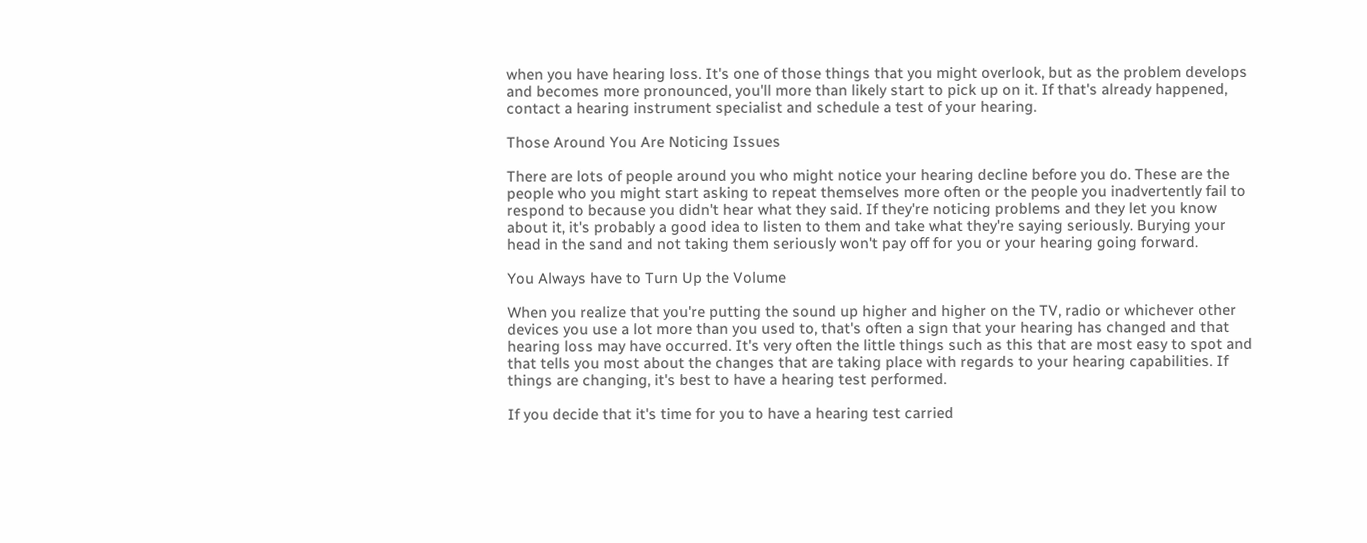when you have hearing loss. It's one of those things that you might overlook, but as the problem develops and becomes more pronounced, you'll more than likely start to pick up on it. If that's already happened, contact a hearing instrument specialist and schedule a test of your hearing.

Those Around You Are Noticing Issues

There are lots of people around you who might notice your hearing decline before you do. These are the people who you might start asking to repeat themselves more often or the people you inadvertently fail to respond to because you didn't hear what they said. If they're noticing problems and they let you know about it, it's probably a good idea to listen to them and take what they're saying seriously. Burying your head in the sand and not taking them seriously won't pay off for you or your hearing going forward.

You Always have to Turn Up the Volume

When you realize that you're putting the sound up higher and higher on the TV, radio or whichever other devices you use a lot more than you used to, that's often a sign that your hearing has changed and that hearing loss may have occurred. It's very often the little things such as this that are most easy to spot and that tells you most about the changes that are taking place with regards to your hearing capabilities. If things are changing, it's best to have a hearing test performed.

If you decide that it's time for you to have a hearing test carried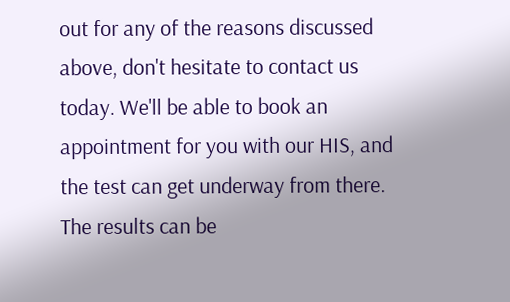out for any of the reasons discussed above, don't hesitate to contact us today. We'll be able to book an appointment for you with our HIS, and the test can get underway from there. The results can be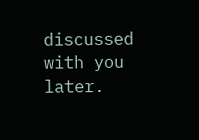discussed with you later.